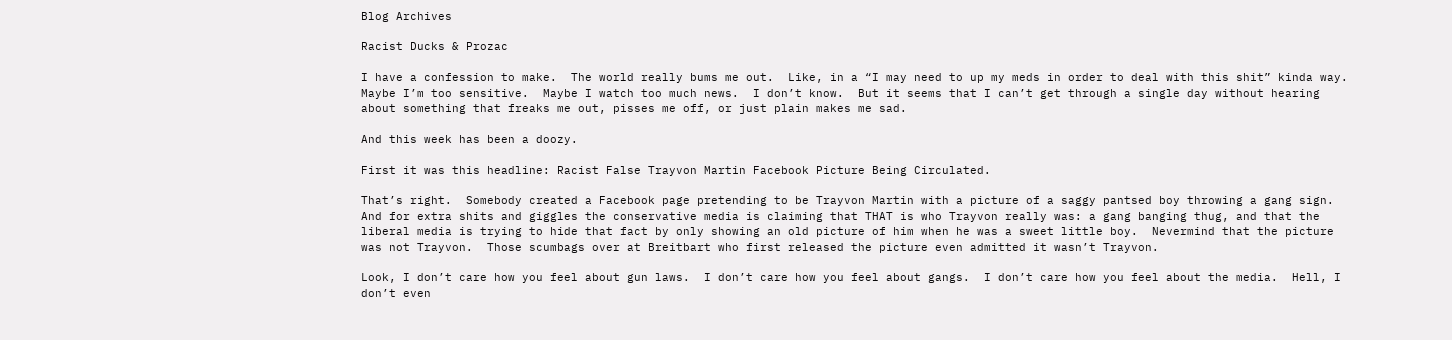Blog Archives

Racist Ducks & Prozac

I have a confession to make.  The world really bums me out.  Like, in a “I may need to up my meds in order to deal with this shit” kinda way.    Maybe I’m too sensitive.  Maybe I watch too much news.  I don’t know.  But it seems that I can’t get through a single day without hearing about something that freaks me out, pisses me off, or just plain makes me sad.

And this week has been a doozy.

First it was this headline: Racist False Trayvon Martin Facebook Picture Being Circulated.

That’s right.  Somebody created a Facebook page pretending to be Trayvon Martin with a picture of a saggy pantsed boy throwing a gang sign.  And for extra shits and giggles the conservative media is claiming that THAT is who Trayvon really was: a gang banging thug, and that the liberal media is trying to hide that fact by only showing an old picture of him when he was a sweet little boy.  Nevermind that the picture was not Trayvon.  Those scumbags over at Breitbart who first released the picture even admitted it wasn’t Trayvon.

Look, I don’t care how you feel about gun laws.  I don’t care how you feel about gangs.  I don’t care how you feel about the media.  Hell, I don’t even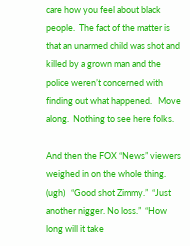care how you feel about black people.  The fact of the matter is that an unarmed child was shot and killed by a grown man and the police weren’t concerned with finding out what happened.   Move along.  Nothing to see here folks.

And then the FOX “News” viewers weighed in on the whole thing. (ugh)   “Good shot Zimmy.”  “Just another nigger. No loss.”  “How long will it take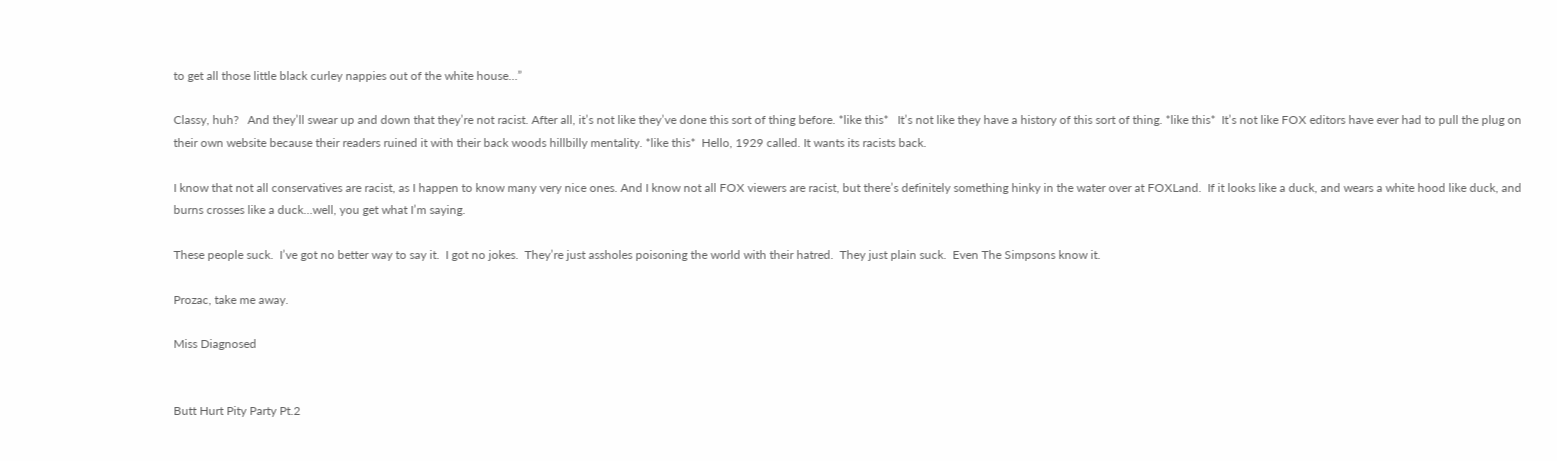to get all those little black curley nappies out of the white house…”

Classy, huh?   And they’ll swear up and down that they’re not racist. After all, it’s not like they’ve done this sort of thing before. *like this*   It’s not like they have a history of this sort of thing. *like this*  It’s not like FOX editors have ever had to pull the plug on their own website because their readers ruined it with their back woods hillbilly mentality. *like this*  Hello, 1929 called. It wants its racists back.

I know that not all conservatives are racist, as I happen to know many very nice ones. And I know not all FOX viewers are racist, but there’s definitely something hinky in the water over at FOXLand.  If it looks like a duck, and wears a white hood like duck, and burns crosses like a duck…well, you get what I’m saying.

These people suck.  I’ve got no better way to say it.  I got no jokes.  They’re just assholes poisoning the world with their hatred.  They just plain suck.  Even The Simpsons know it.

Prozac, take me away.

Miss Diagnosed


Butt Hurt Pity Party Pt.2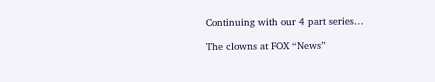Continuing with our 4 part series…

The clowns at FOX “News”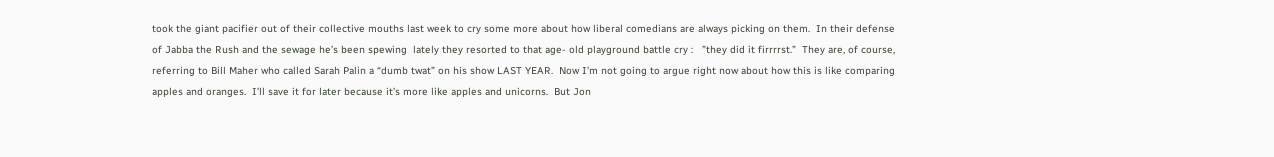took the giant pacifier out of their collective mouths last week to cry some more about how liberal comedians are always picking on them.  In their defense of Jabba the Rush and the sewage he’s been spewing  lately they resorted to that age- old playground battle cry :   ”they did it firrrrst.”  They are, of course, referring to Bill Maher who called Sarah Palin a “dumb twat” on his show LAST YEAR.  Now I’m not going to argue right now about how this is like comparing apples and oranges.  I’ll save it for later because it’s more like apples and unicorns.  But Jon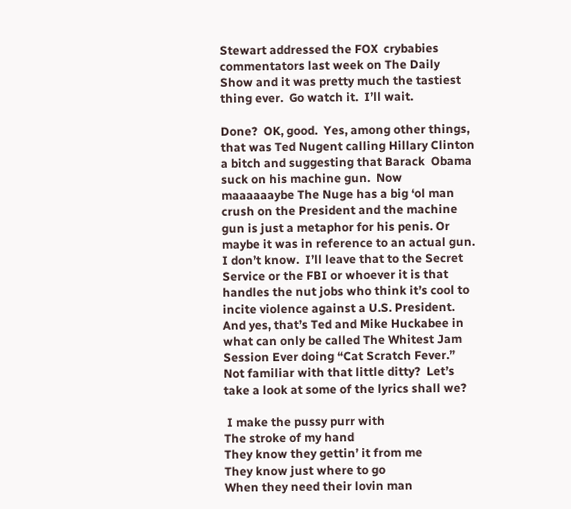Stewart addressed the FOX  crybabies commentators last week on The Daily Show and it was pretty much the tastiest thing ever.  Go watch it.  I’ll wait.

Done?  OK, good.  Yes, among other things, that was Ted Nugent calling Hillary Clinton a bitch and suggesting that Barack  Obama suck on his machine gun.  Now maaaaaaybe The Nuge has a big ‘ol man crush on the President and the machine gun is just a metaphor for his penis. Or maybe it was in reference to an actual gun. I don’t know.  I’ll leave that to the Secret Service or the FBI or whoever it is that handles the nut jobs who think it’s cool to incite violence against a U.S. President.  And yes, that’s Ted and Mike Huckabee in what can only be called The Whitest Jam Session Ever doing “Cat Scratch Fever.”  Not familiar with that little ditty?  Let’s take a look at some of the lyrics shall we?

 I make the pussy purr with
The stroke of my hand
They know they gettin’ it from me
They know just where to go
When they need their lovin man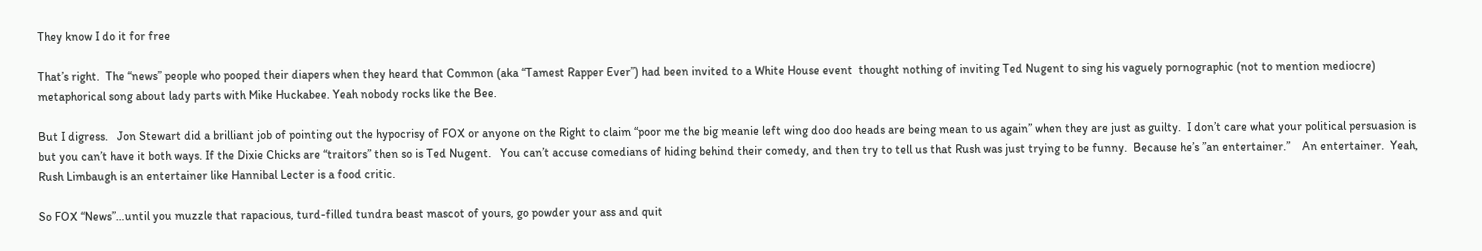They know I do it for free

That’s right.  The “news” people who pooped their diapers when they heard that Common (aka “Tamest Rapper Ever”) had been invited to a White House event  thought nothing of inviting Ted Nugent to sing his vaguely pornographic (not to mention mediocre) metaphorical song about lady parts with Mike Huckabee. Yeah nobody rocks like the Bee.

But I digress.   Jon Stewart did a brilliant job of pointing out the hypocrisy of FOX or anyone on the Right to claim “poor me the big meanie left wing doo doo heads are being mean to us again” when they are just as guilty.  I don’t care what your political persuasion is but you can’t have it both ways. If the Dixie Chicks are “traitors” then so is Ted Nugent.   You can’t accuse comedians of hiding behind their comedy, and then try to tell us that Rush was just trying to be funny.  Because he’s ”an entertainer.”    An entertainer.  Yeah, Rush Limbaugh is an entertainer like Hannibal Lecter is a food critic.

So FOX “News”…until you muzzle that rapacious, turd-filled tundra beast mascot of yours, go powder your ass and quit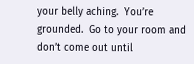your belly aching.  You’re grounded.  Go to your room and don’t come out until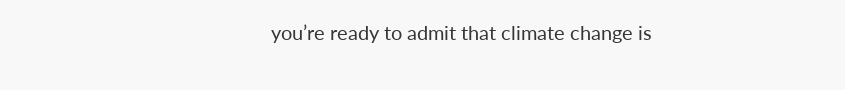you’re ready to admit that climate change is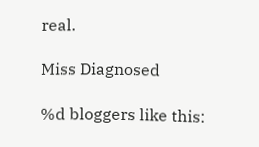real.

Miss Diagnosed

%d bloggers like this: